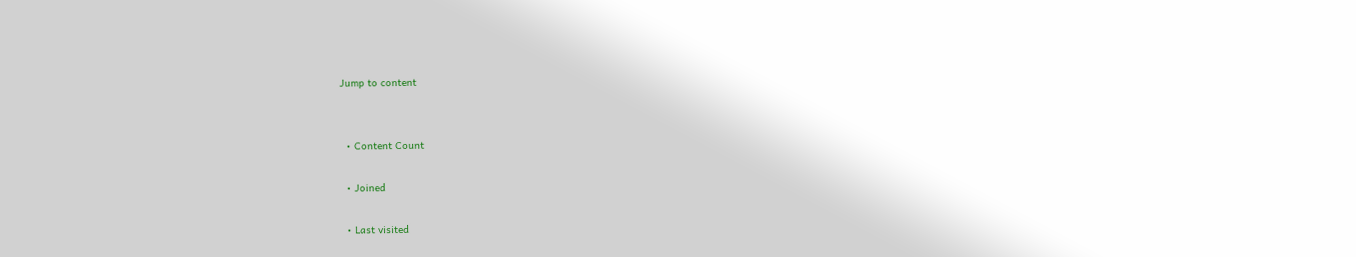Jump to content


  • Content Count

  • Joined

  • Last visited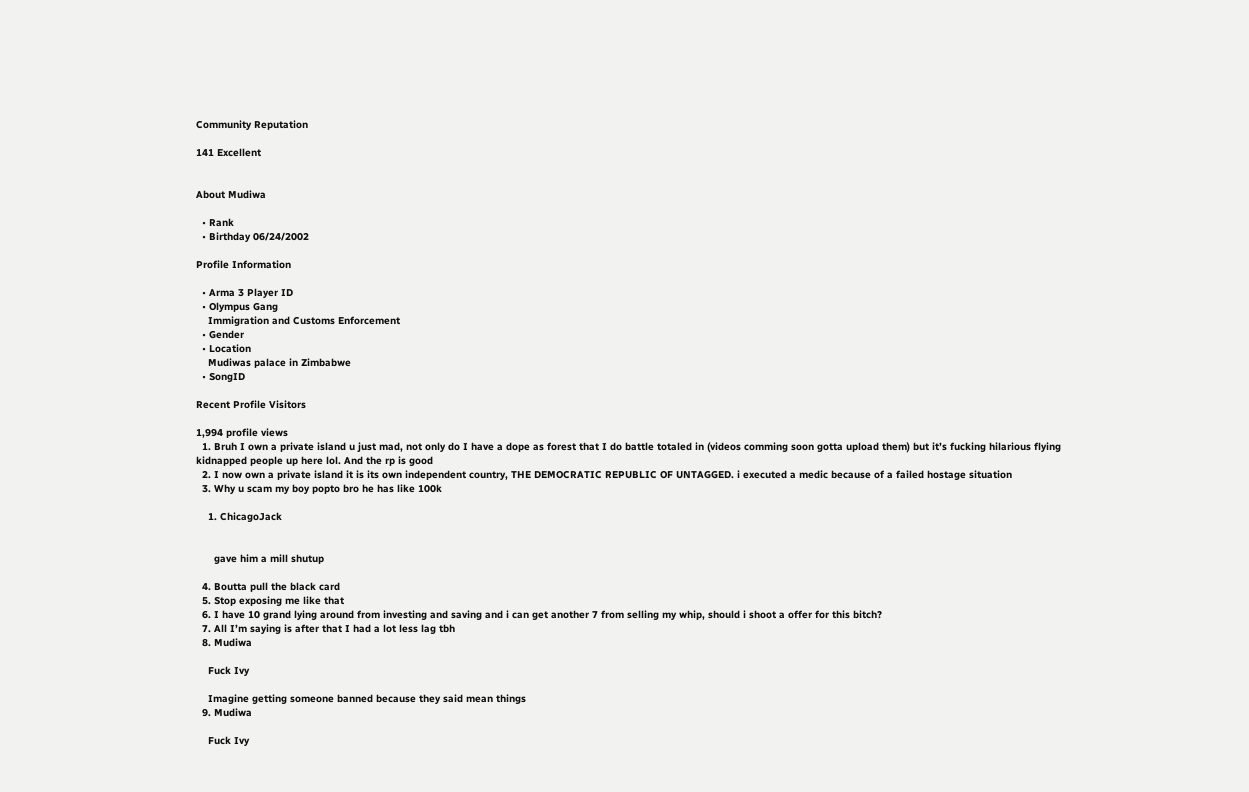Community Reputation

141 Excellent


About Mudiwa

  • Rank
  • Birthday 06/24/2002

Profile Information

  • Arma 3 Player ID
  • Olympus Gang
    Immigration and Customs Enforcement
  • Gender
  • Location
    Mudiwas palace in Zimbabwe
  • SongID

Recent Profile Visitors

1,994 profile views
  1. Bruh I own a private island u just mad, not only do I have a dope as forest that I do battle totaled in (videos comming soon gotta upload them) but it’s fucking hilarious flying kidnapped people up here lol. And the rp is good
  2. I now own a private island it is its own independent country, THE DEMOCRATIC REPUBLIC OF UNTAGGED. i executed a medic because of a failed hostage situation
  3. Why u scam my boy popto bro he has like 100k

    1. ChicagoJack


      gave him a mill shutup

  4. Boutta pull the black card
  5. Stop exposing me like that
  6. I have 10 grand lying around from investing and saving and i can get another 7 from selling my whip, should i shoot a offer for this bitch?
  7. All I’m saying is after that I had a lot less lag tbh
  8. Mudiwa

    Fuck Ivy

    Imagine getting someone banned because they said mean things
  9. Mudiwa

    Fuck Ivy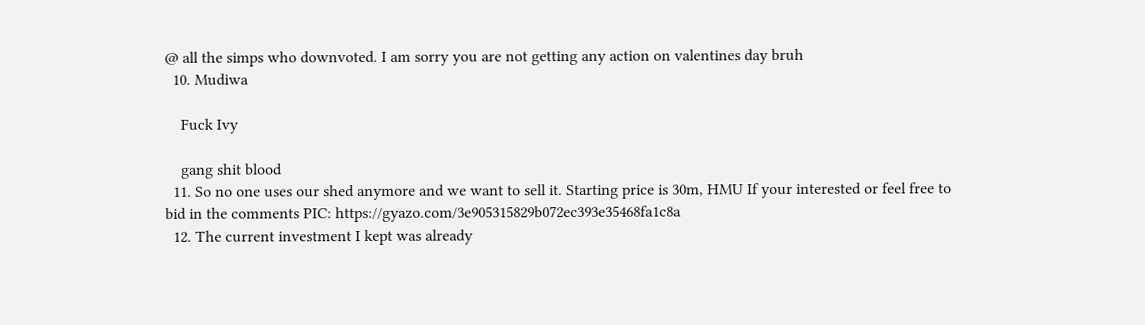@ all the simps who downvoted. I am sorry you are not getting any action on valentines day bruh
  10. Mudiwa

    Fuck Ivy

    gang shit blood
  11. So no one uses our shed anymore and we want to sell it. Starting price is 30m, HMU If your interested or feel free to bid in the comments PIC: https://gyazo.com/3e905315829b072ec393e35468fa1c8a
  12. The current investment I kept was already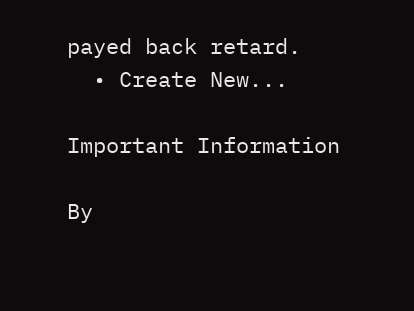payed back retard.
  • Create New...

Important Information

By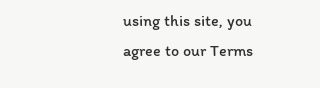using this site, you agree to our Terms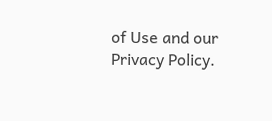of Use and our Privacy Policy.